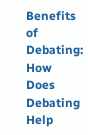Benefits of Debating: How Does Debating Help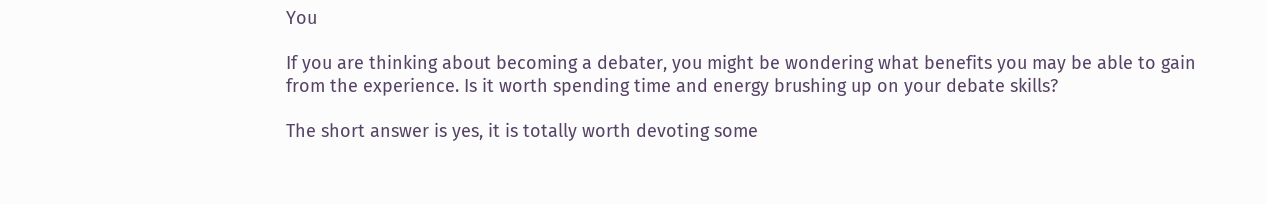You

If you are thinking about becoming a debater, you might be wondering what benefits you may be able to gain from the experience. Is it worth spending time and energy brushing up on your debate skills?

The short answer is yes, it is totally worth devoting some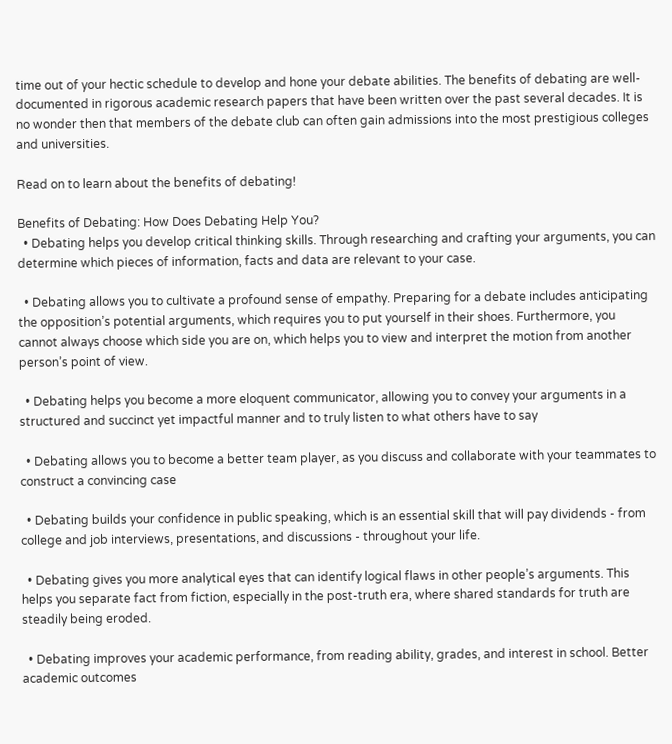time out of your hectic schedule to develop and hone your debate abilities. The benefits of debating are well-documented in rigorous academic research papers that have been written over the past several decades. It is no wonder then that members of the debate club can often gain admissions into the most prestigious colleges and universities.

Read on to learn about the benefits of debating!

Benefits of Debating: How Does Debating Help You?
  • Debating helps you develop critical thinking skills. Through researching and crafting your arguments, you can determine which pieces of information, facts and data are relevant to your case.

  • Debating allows you to cultivate a profound sense of empathy. Preparing for a debate includes anticipating the opposition’s potential arguments, which requires you to put yourself in their shoes. Furthermore, you cannot always choose which side you are on, which helps you to view and interpret the motion from another person’s point of view.

  • Debating helps you become a more eloquent communicator, allowing you to convey your arguments in a structured and succinct yet impactful manner and to truly listen to what others have to say

  • Debating allows you to become a better team player, as you discuss and collaborate with your teammates to construct a convincing case

  • Debating builds your confidence in public speaking, which is an essential skill that will pay dividends - from college and job interviews, presentations, and discussions - throughout your life.

  • Debating gives you more analytical eyes that can identify logical flaws in other people’s arguments. This helps you separate fact from fiction, especially in the post-truth era, where shared standards for truth are steadily being eroded.

  • Debating improves your academic performance, from reading ability, grades, and interest in school. Better academic outcomes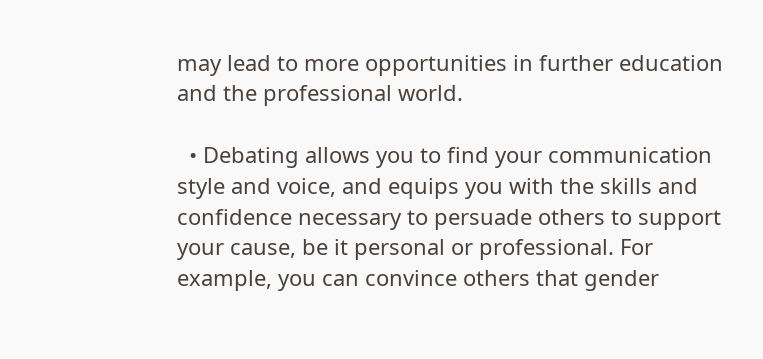may lead to more opportunities in further education and the professional world.

  • Debating allows you to find your communication style and voice, and equips you with the skills and confidence necessary to persuade others to support your cause, be it personal or professional. For example, you can convince others that gender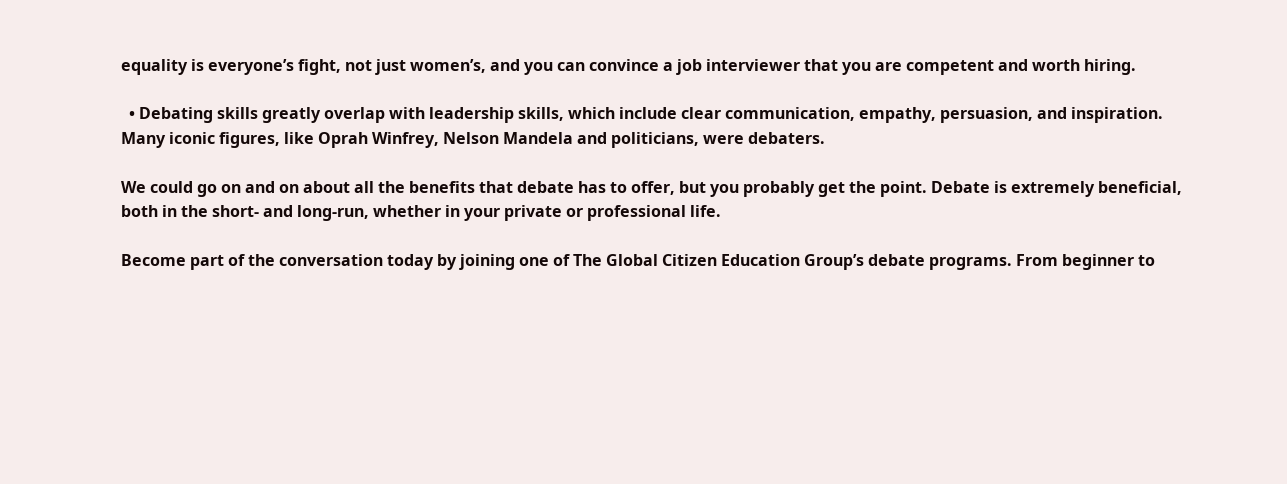equality is everyone’s fight, not just women’s, and you can convince a job interviewer that you are competent and worth hiring.

  • Debating skills greatly overlap with leadership skills, which include clear communication, empathy, persuasion, and inspiration. Many iconic figures, like Oprah Winfrey, Nelson Mandela and politicians, were debaters.

We could go on and on about all the benefits that debate has to offer, but you probably get the point. Debate is extremely beneficial, both in the short- and long-run, whether in your private or professional life.

Become part of the conversation today by joining one of The Global Citizen Education Group’s debate programs. From beginner to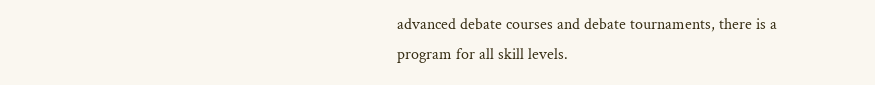advanced debate courses and debate tournaments, there is a program for all skill levels.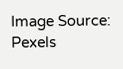Image Source: Pexels